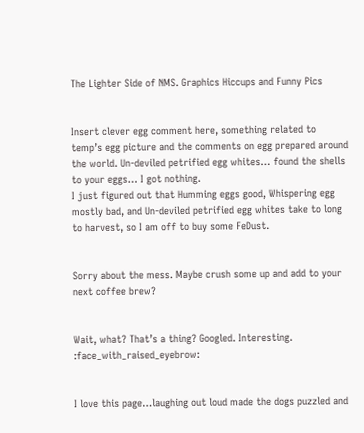The Lighter Side of NMS. Graphics Hiccups and Funny Pics


Insert clever egg comment here, something related to temp’s egg picture and the comments on egg prepared around the world. Un-deviled petrified egg whites… found the shells to your eggs… I got nothing.
I just figured out that Humming eggs good, Whispering egg mostly bad, and Un-deviled petrified egg whites take to long to harvest, so I am off to buy some FeDust.


Sorry about the mess. Maybe crush some up and add to your next coffee brew?


Wait, what? That’s a thing? Googled. Interesting. :face_with_raised_eyebrow:


I love this page…laughing out loud made the dogs puzzled and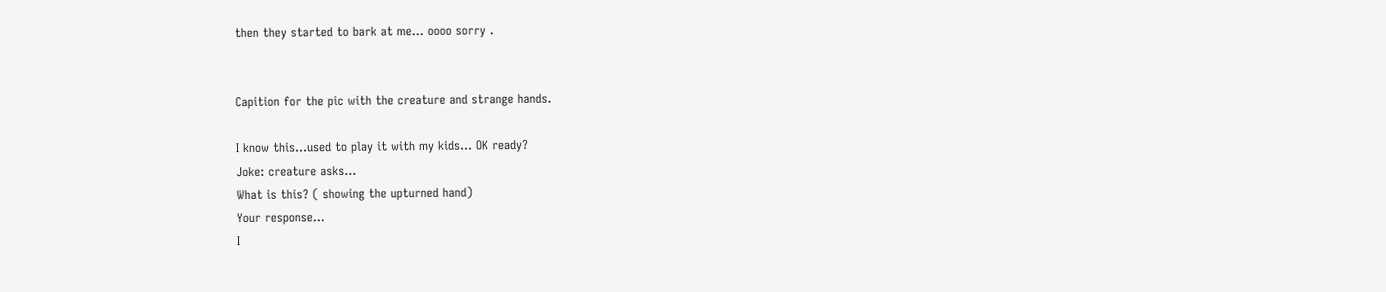then they started to bark at me… oooo sorry .


Capition for the pic with the creature and strange hands.

I know this…used to play it with my kids… OK ready?
Joke: creature asks…
What is this? ( showing the upturned hand)
Your response…
I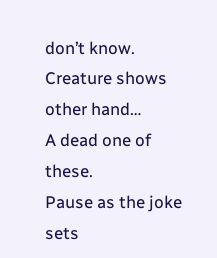don’t know.
Creature shows other hand…
A dead one of these.
Pause as the joke sets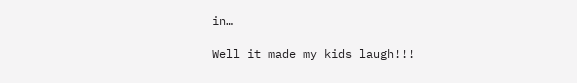in…

Well it made my kids laugh!!!